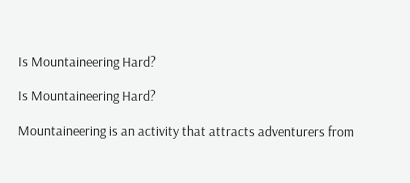Is Mountaineering Hard?

Is Mountaineering Hard?

Mountaineering is an activity that attracts adventurers from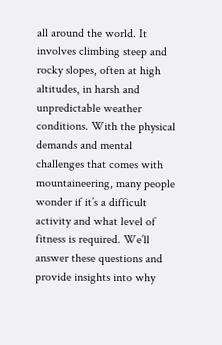all around the world. It involves climbing steep and rocky slopes, often at high altitudes, in harsh and unpredictable weather conditions. With the physical demands and mental challenges that comes with mountaineering, many people wonder if it’s a difficult activity and what level of fitness is required. We’ll answer these questions and provide insights into why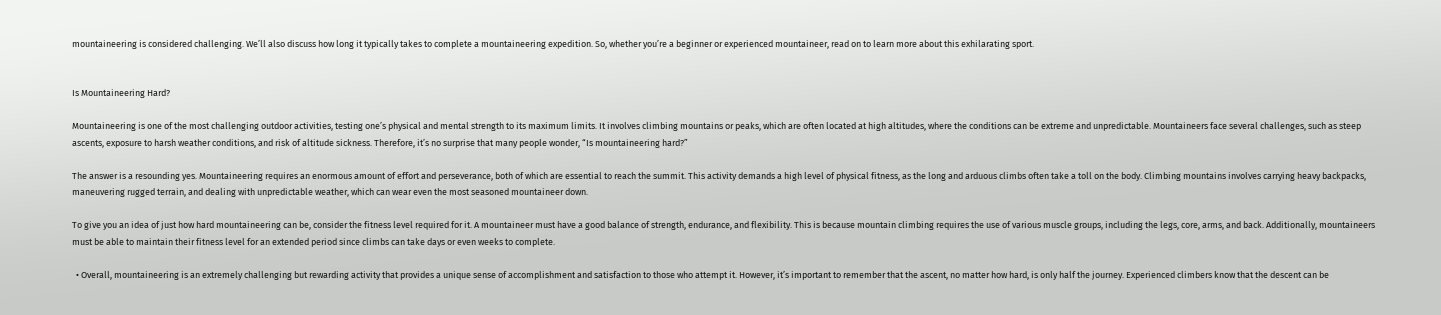mountaineering is considered challenging. We’ll also discuss how long it typically takes to complete a mountaineering expedition. So, whether you’re a beginner or experienced mountaineer, read on to learn more about this exhilarating sport.


Is Mountaineering Hard?

Mountaineering is one of the most challenging outdoor activities, testing one’s physical and mental strength to its maximum limits. It involves climbing mountains or peaks, which are often located at high altitudes, where the conditions can be extreme and unpredictable. Mountaineers face several challenges, such as steep ascents, exposure to harsh weather conditions, and risk of altitude sickness. Therefore, it’s no surprise that many people wonder, “Is mountaineering hard?”

The answer is a resounding yes. Mountaineering requires an enormous amount of effort and perseverance, both of which are essential to reach the summit. This activity demands a high level of physical fitness, as the long and arduous climbs often take a toll on the body. Climbing mountains involves carrying heavy backpacks, maneuvering rugged terrain, and dealing with unpredictable weather, which can wear even the most seasoned mountaineer down.

To give you an idea of just how hard mountaineering can be, consider the fitness level required for it. A mountaineer must have a good balance of strength, endurance, and flexibility. This is because mountain climbing requires the use of various muscle groups, including the legs, core, arms, and back. Additionally, mountaineers must be able to maintain their fitness level for an extended period since climbs can take days or even weeks to complete.

  • Overall, mountaineering is an extremely challenging but rewarding activity that provides a unique sense of accomplishment and satisfaction to those who attempt it. However, it’s important to remember that the ascent, no matter how hard, is only half the journey. Experienced climbers know that the descent can be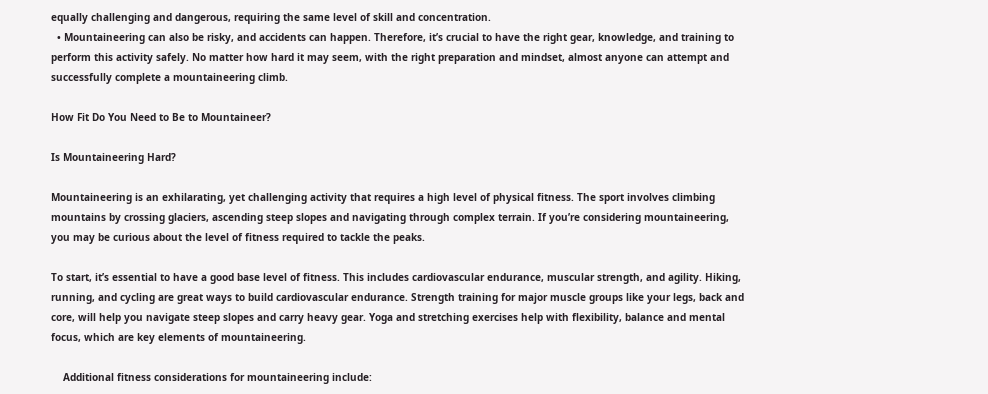equally challenging and dangerous, requiring the same level of skill and concentration.
  • Mountaineering can also be risky, and accidents can happen. Therefore, it’s crucial to have the right gear, knowledge, and training to perform this activity safely. No matter how hard it may seem, with the right preparation and mindset, almost anyone can attempt and successfully complete a mountaineering climb.

How Fit Do You Need to Be to Mountaineer?

Is Mountaineering Hard?

Mountaineering is an exhilarating, yet challenging activity that requires a high level of physical fitness. The sport involves climbing mountains by crossing glaciers, ascending steep slopes and navigating through complex terrain. If you’re considering mountaineering, you may be curious about the level of fitness required to tackle the peaks.

To start, it’s essential to have a good base level of fitness. This includes cardiovascular endurance, muscular strength, and agility. Hiking, running, and cycling are great ways to build cardiovascular endurance. Strength training for major muscle groups like your legs, back and core, will help you navigate steep slopes and carry heavy gear. Yoga and stretching exercises help with flexibility, balance and mental focus, which are key elements of mountaineering.

    Additional fitness considerations for mountaineering include: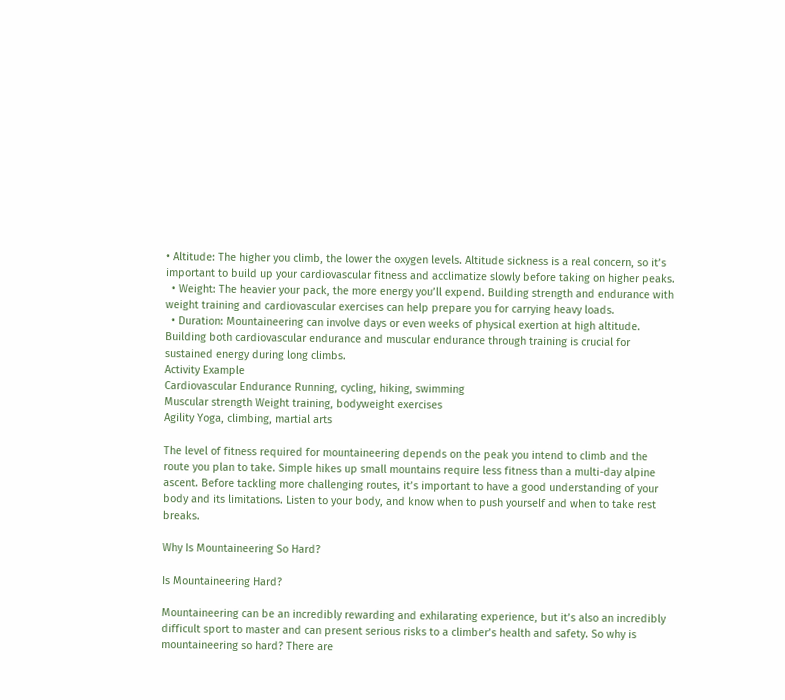• Altitude: The higher you climb, the lower the oxygen levels. Altitude sickness is a real concern, so it’s important to build up your cardiovascular fitness and acclimatize slowly before taking on higher peaks.
  • Weight: The heavier your pack, the more energy you’ll expend. Building strength and endurance with weight training and cardiovascular exercises can help prepare you for carrying heavy loads.
  • Duration: Mountaineering can involve days or even weeks of physical exertion at high altitude. Building both cardiovascular endurance and muscular endurance through training is crucial for sustained energy during long climbs.
Activity Example
Cardiovascular Endurance Running, cycling, hiking, swimming
Muscular strength Weight training, bodyweight exercises
Agility Yoga, climbing, martial arts

The level of fitness required for mountaineering depends on the peak you intend to climb and the route you plan to take. Simple hikes up small mountains require less fitness than a multi-day alpine ascent. Before tackling more challenging routes, it’s important to have a good understanding of your body and its limitations. Listen to your body, and know when to push yourself and when to take rest breaks.

Why Is Mountaineering So Hard?

Is Mountaineering Hard?

Mountaineering can be an incredibly rewarding and exhilarating experience, but it’s also an incredibly difficult sport to master and can present serious risks to a climber’s health and safety. So why is mountaineering so hard? There are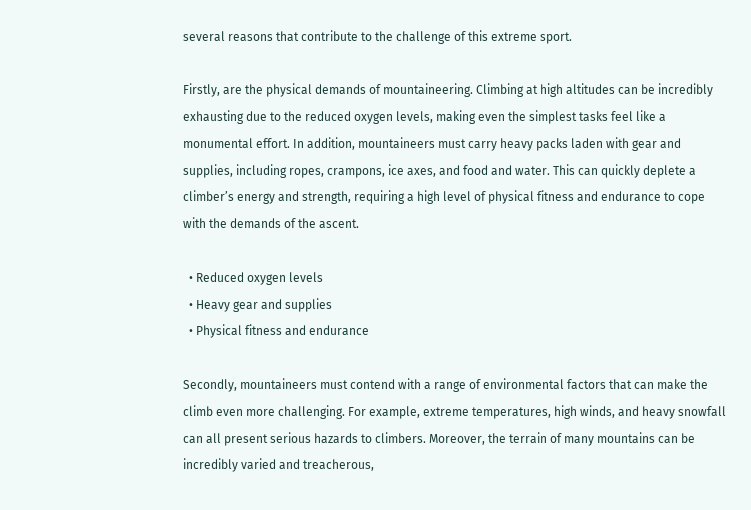several reasons that contribute to the challenge of this extreme sport.

Firstly, are the physical demands of mountaineering. Climbing at high altitudes can be incredibly exhausting due to the reduced oxygen levels, making even the simplest tasks feel like a monumental effort. In addition, mountaineers must carry heavy packs laden with gear and supplies, including ropes, crampons, ice axes, and food and water. This can quickly deplete a climber’s energy and strength, requiring a high level of physical fitness and endurance to cope with the demands of the ascent.

  • Reduced oxygen levels
  • Heavy gear and supplies
  • Physical fitness and endurance

Secondly, mountaineers must contend with a range of environmental factors that can make the climb even more challenging. For example, extreme temperatures, high winds, and heavy snowfall can all present serious hazards to climbers. Moreover, the terrain of many mountains can be incredibly varied and treacherous,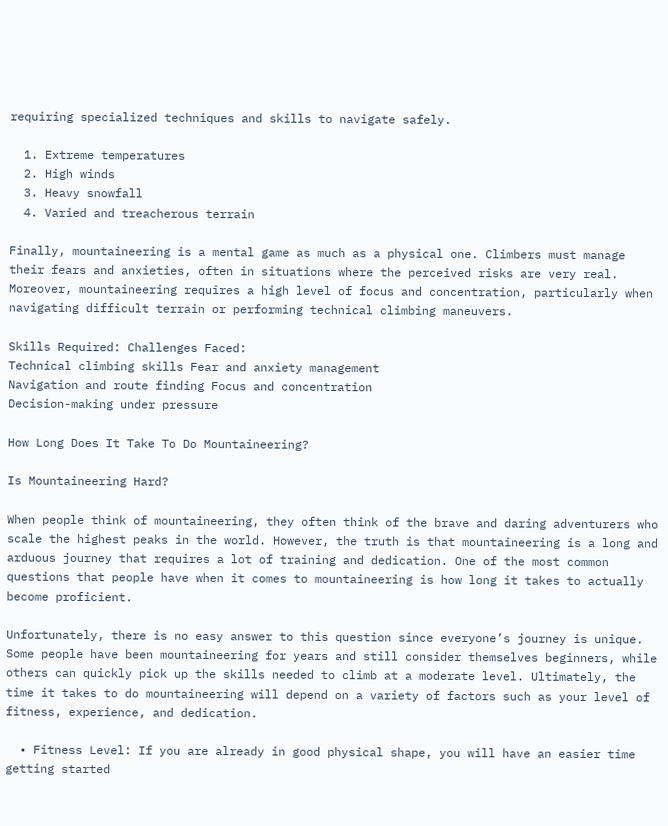requiring specialized techniques and skills to navigate safely.

  1. Extreme temperatures
  2. High winds
  3. Heavy snowfall
  4. Varied and treacherous terrain

Finally, mountaineering is a mental game as much as a physical one. Climbers must manage their fears and anxieties, often in situations where the perceived risks are very real. Moreover, mountaineering requires a high level of focus and concentration, particularly when navigating difficult terrain or performing technical climbing maneuvers.

Skills Required: Challenges Faced:
Technical climbing skills Fear and anxiety management
Navigation and route finding Focus and concentration
Decision-making under pressure

How Long Does It Take To Do Mountaineering?

Is Mountaineering Hard?

When people think of mountaineering, they often think of the brave and daring adventurers who scale the highest peaks in the world. However, the truth is that mountaineering is a long and arduous journey that requires a lot of training and dedication. One of the most common questions that people have when it comes to mountaineering is how long it takes to actually become proficient.

Unfortunately, there is no easy answer to this question since everyone’s journey is unique. Some people have been mountaineering for years and still consider themselves beginners, while others can quickly pick up the skills needed to climb at a moderate level. Ultimately, the time it takes to do mountaineering will depend on a variety of factors such as your level of fitness, experience, and dedication.

  • Fitness Level: If you are already in good physical shape, you will have an easier time getting started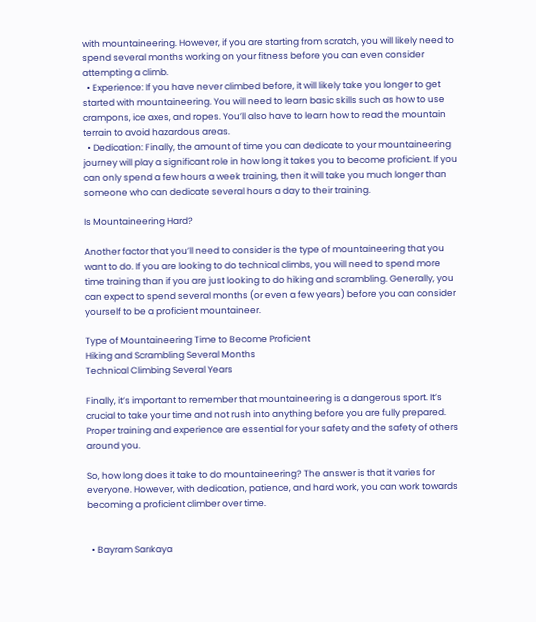with mountaineering. However, if you are starting from scratch, you will likely need to spend several months working on your fitness before you can even consider attempting a climb.
  • Experience: If you have never climbed before, it will likely take you longer to get started with mountaineering. You will need to learn basic skills such as how to use crampons, ice axes, and ropes. You’ll also have to learn how to read the mountain terrain to avoid hazardous areas.
  • Dedication: Finally, the amount of time you can dedicate to your mountaineering journey will play a significant role in how long it takes you to become proficient. If you can only spend a few hours a week training, then it will take you much longer than someone who can dedicate several hours a day to their training.

Is Mountaineering Hard?

Another factor that you’ll need to consider is the type of mountaineering that you want to do. If you are looking to do technical climbs, you will need to spend more time training than if you are just looking to do hiking and scrambling. Generally, you can expect to spend several months (or even a few years) before you can consider yourself to be a proficient mountaineer.

Type of Mountaineering Time to Become Proficient
Hiking and Scrambling Several Months
Technical Climbing Several Years

Finally, it’s important to remember that mountaineering is a dangerous sport. It’s crucial to take your time and not rush into anything before you are fully prepared. Proper training and experience are essential for your safety and the safety of others around you.

So, how long does it take to do mountaineering? The answer is that it varies for everyone. However, with dedication, patience, and hard work, you can work towards becoming a proficient climber over time.


  • Bayram Sarıkaya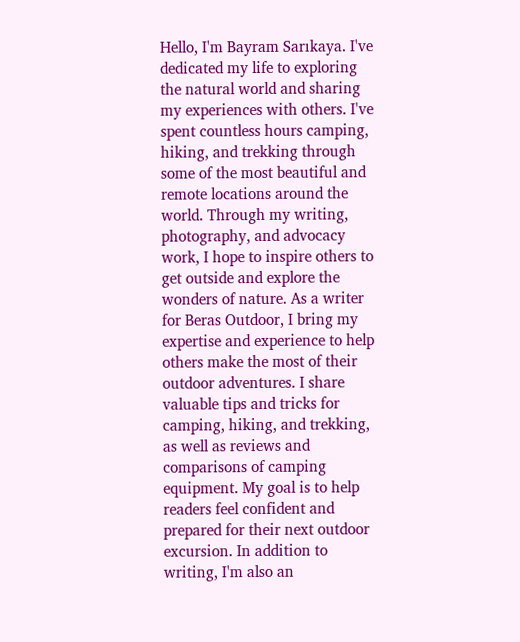Hello, I'm Bayram Sarıkaya. I've dedicated my life to exploring the natural world and sharing my experiences with others. I've spent countless hours camping, hiking, and trekking through some of the most beautiful and remote locations around the world. Through my writing, photography, and advocacy work, I hope to inspire others to get outside and explore the wonders of nature. As a writer for Beras Outdoor, I bring my expertise and experience to help others make the most of their outdoor adventures. I share valuable tips and tricks for camping, hiking, and trekking, as well as reviews and comparisons of camping equipment. My goal is to help readers feel confident and prepared for their next outdoor excursion. In addition to writing, I'm also an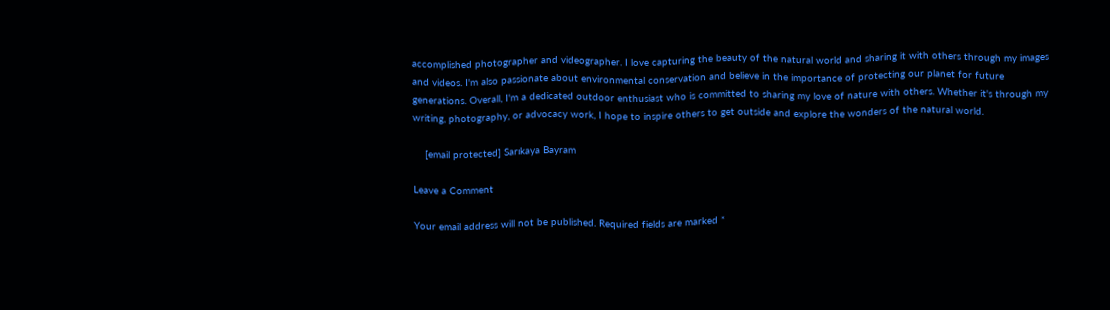accomplished photographer and videographer. I love capturing the beauty of the natural world and sharing it with others through my images and videos. I'm also passionate about environmental conservation and believe in the importance of protecting our planet for future generations. Overall, I'm a dedicated outdoor enthusiast who is committed to sharing my love of nature with others. Whether it's through my writing, photography, or advocacy work, I hope to inspire others to get outside and explore the wonders of the natural world.

    [email protected] Sarıkaya Bayram

Leave a Comment

Your email address will not be published. Required fields are marked *